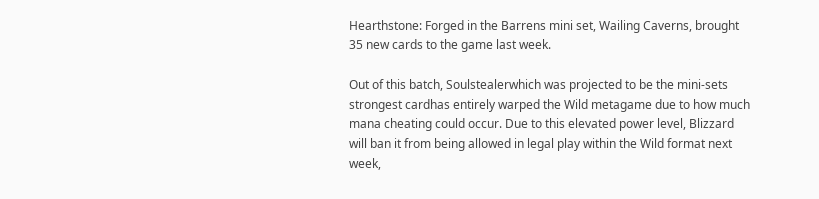Hearthstone: Forged in the Barrens mini set, Wailing Caverns, brought 35 new cards to the game last week.

Out of this batch, Soulstealerwhich was projected to be the mini-sets strongest cardhas entirely warped the Wild metagame due to how much mana cheating could occur. Due to this elevated power level, Blizzard will ban it from being allowed in legal play within the Wild format next week,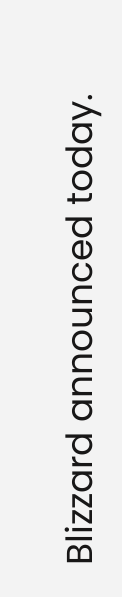Blizzard announced today.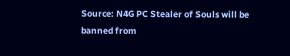Source: N4G PC Stealer of Souls will be banned from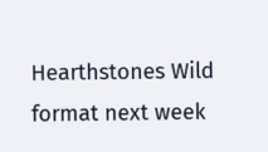Hearthstones Wild format next week